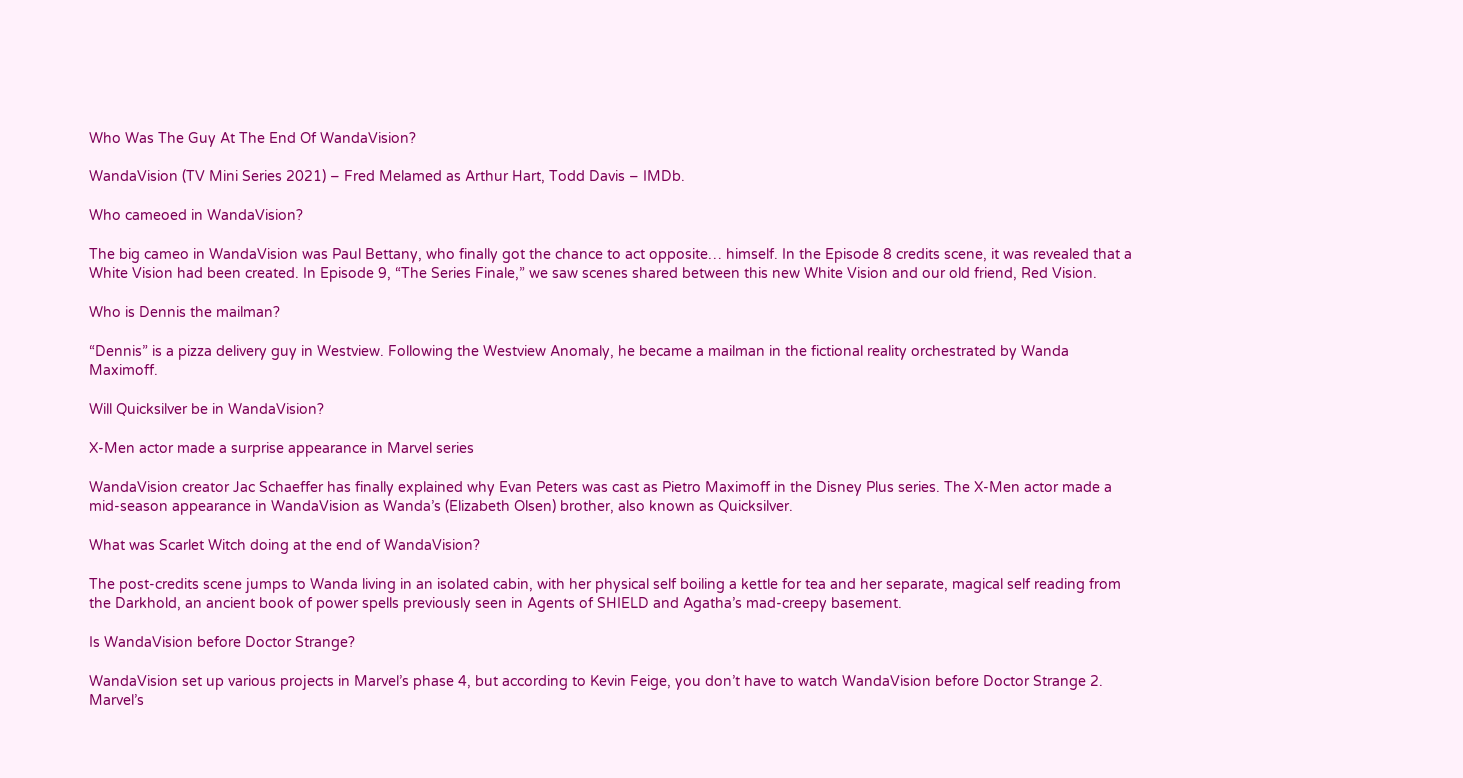Who Was The Guy At The End Of WandaVision?

WandaVision (TV Mini Series 2021) – Fred Melamed as Arthur Hart, Todd Davis – IMDb.

Who cameoed in WandaVision?

The big cameo in WandaVision was Paul Bettany, who finally got the chance to act opposite… himself. In the Episode 8 credits scene, it was revealed that a White Vision had been created. In Episode 9, “The Series Finale,” we saw scenes shared between this new White Vision and our old friend, Red Vision.

Who is Dennis the mailman?

“Dennis” is a pizza delivery guy in Westview. Following the Westview Anomaly, he became a mailman in the fictional reality orchestrated by Wanda Maximoff.

Will Quicksilver be in WandaVision?

X-Men actor made a surprise appearance in Marvel series

WandaVision creator Jac Schaeffer has finally explained why Evan Peters was cast as Pietro Maximoff in the Disney Plus series. The X-Men actor made a mid-season appearance in WandaVision as Wanda’s (Elizabeth Olsen) brother, also known as Quicksilver.

What was Scarlet Witch doing at the end of WandaVision?

The post-credits scene jumps to Wanda living in an isolated cabin, with her physical self boiling a kettle for tea and her separate, magical self reading from the Darkhold, an ancient book of power spells previously seen in Agents of SHIELD and Agatha’s mad-creepy basement.

Is WandaVision before Doctor Strange?

WandaVision set up various projects in Marvel’s phase 4, but according to Kevin Feige, you don’t have to watch WandaVision before Doctor Strange 2. Marvel’s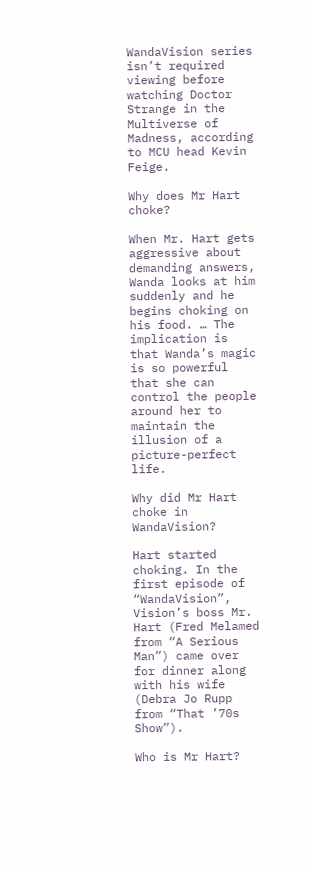WandaVision series isn’t required viewing before watching Doctor Strange in the Multiverse of Madness, according to MCU head Kevin Feige.

Why does Mr Hart choke?

When Mr. Hart gets aggressive about demanding answers, Wanda looks at him suddenly and he begins choking on his food. … The implication is that Wanda’s magic is so powerful that she can control the people around her to maintain the illusion of a picture-perfect life.

Why did Mr Hart choke in WandaVision?

Hart started choking. In the first episode of “WandaVision”, Vision’s boss Mr. Hart (Fred Melamed from “A Serious Man”) came over for dinner along with his wife (Debra Jo Rupp from “That ’70s Show”).

Who is Mr Hart?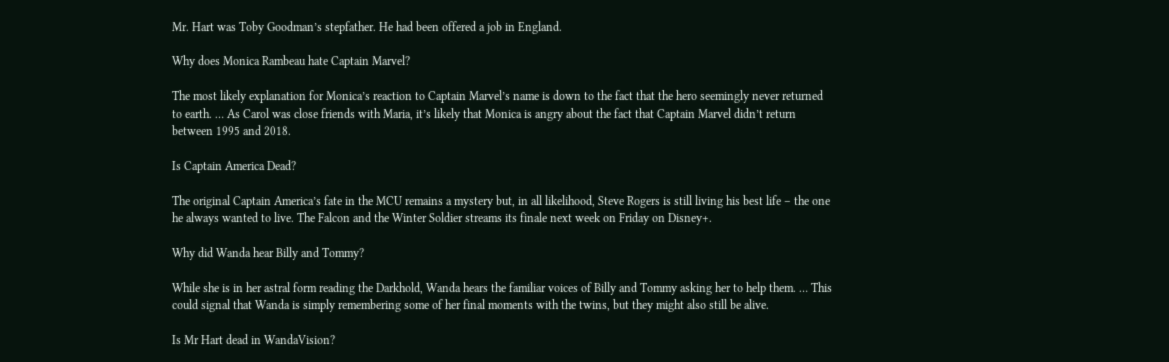Mr. Hart was Toby Goodman’s stepfather. He had been offered a job in England.

Why does Monica Rambeau hate Captain Marvel?

The most likely explanation for Monica’s reaction to Captain Marvel’s name is down to the fact that the hero seemingly never returned to earth. … As Carol was close friends with Maria, it’s likely that Monica is angry about the fact that Captain Marvel didn’t return between 1995 and 2018.

Is Captain America Dead?

The original Captain America’s fate in the MCU remains a mystery but, in all likelihood, Steve Rogers is still living his best life – the one he always wanted to live. The Falcon and the Winter Soldier streams its finale next week on Friday on Disney+.

Why did Wanda hear Billy and Tommy?

While she is in her astral form reading the Darkhold, Wanda hears the familiar voices of Billy and Tommy asking her to help them. … This could signal that Wanda is simply remembering some of her final moments with the twins, but they might also still be alive.

Is Mr Hart dead in WandaVision?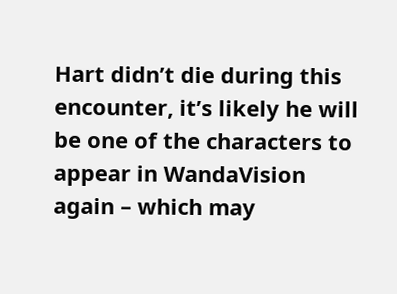Hart didn’t die during this encounter, it’s likely he will be one of the characters to appear in WandaVision again – which may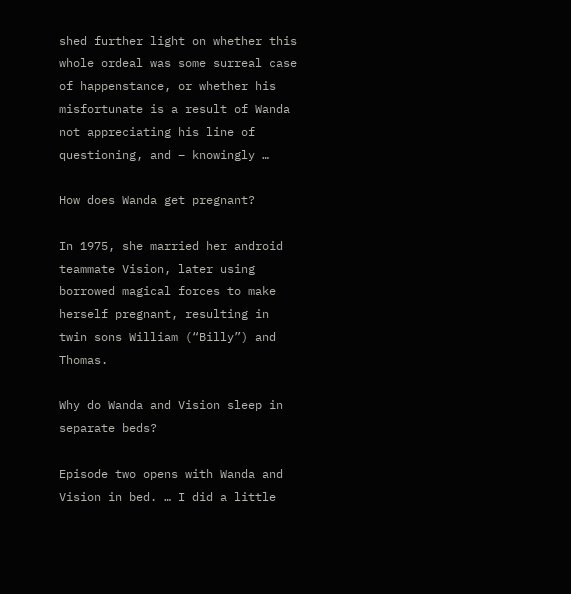shed further light on whether this whole ordeal was some surreal case of happenstance, or whether his misfortunate is a result of Wanda not appreciating his line of questioning, and – knowingly …

How does Wanda get pregnant?

In 1975, she married her android teammate Vision, later using borrowed magical forces to make herself pregnant, resulting in twin sons William (“Billy”) and Thomas.

Why do Wanda and Vision sleep in separate beds?

Episode two opens with Wanda and Vision in bed. … I did a little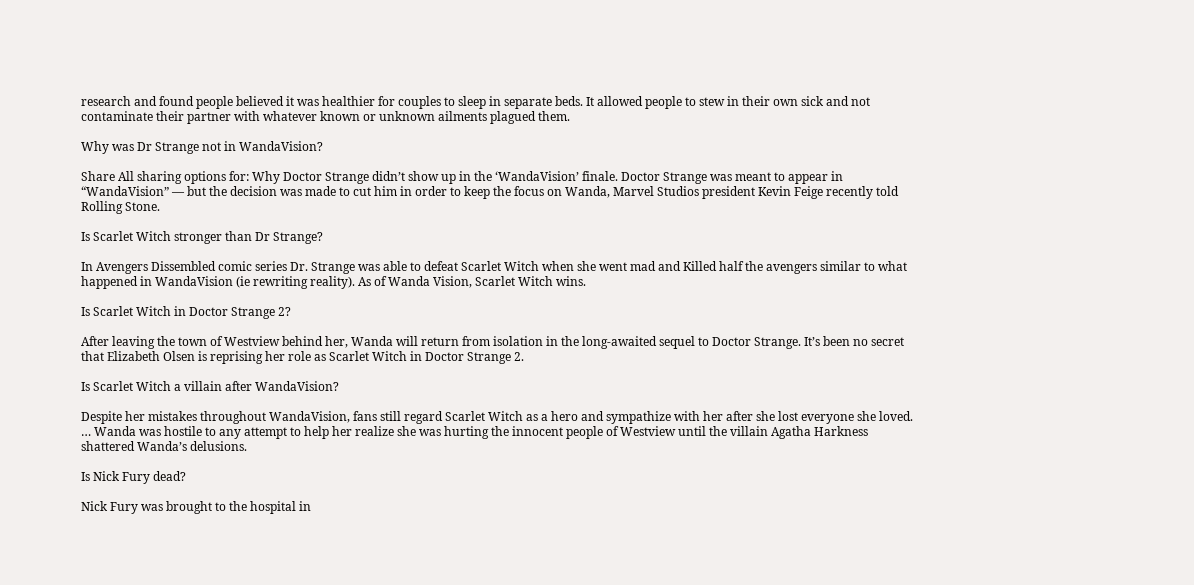research and found people believed it was healthier for couples to sleep in separate beds. It allowed people to stew in their own sick and not contaminate their partner with whatever known or unknown ailments plagued them.

Why was Dr Strange not in WandaVision?

Share All sharing options for: Why Doctor Strange didn’t show up in the ‘WandaVision’ finale. Doctor Strange was meant to appear in “WandaVision” — but the decision was made to cut him in order to keep the focus on Wanda, Marvel Studios president Kevin Feige recently told Rolling Stone.

Is Scarlet Witch stronger than Dr Strange?

In Avengers Dissembled comic series Dr. Strange was able to defeat Scarlet Witch when she went mad and Killed half the avengers similar to what happened in WandaVision (ie rewriting reality). As of Wanda Vision, Scarlet Witch wins.

Is Scarlet Witch in Doctor Strange 2?

After leaving the town of Westview behind her, Wanda will return from isolation in the long-awaited sequel to Doctor Strange. It’s been no secret that Elizabeth Olsen is reprising her role as Scarlet Witch in Doctor Strange 2.

Is Scarlet Witch a villain after WandaVision?

Despite her mistakes throughout WandaVision, fans still regard Scarlet Witch as a hero and sympathize with her after she lost everyone she loved. … Wanda was hostile to any attempt to help her realize she was hurting the innocent people of Westview until the villain Agatha Harkness shattered Wanda’s delusions.

Is Nick Fury dead?

Nick Fury was brought to the hospital in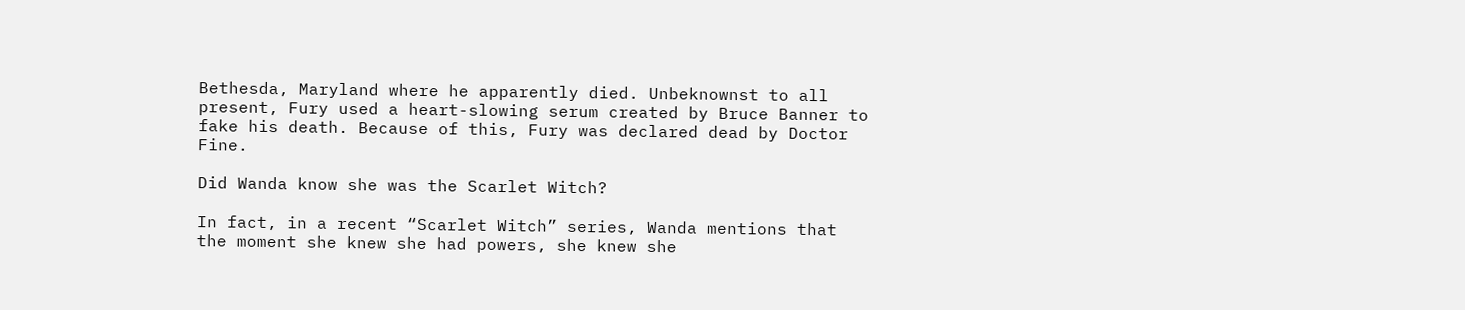Bethesda, Maryland where he apparently died. Unbeknownst to all present, Fury used a heart-slowing serum created by Bruce Banner to fake his death. Because of this, Fury was declared dead by Doctor Fine.

Did Wanda know she was the Scarlet Witch?

In fact, in a recent “Scarlet Witch” series, Wanda mentions that the moment she knew she had powers, she knew she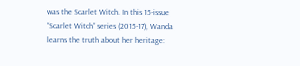was the Scarlet Witch. In this 15-issue “Scarlet Witch” series (2015-17), Wanda learns the truth about her heritage: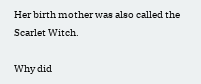Her birth mother was also called the Scarlet Witch.

Why did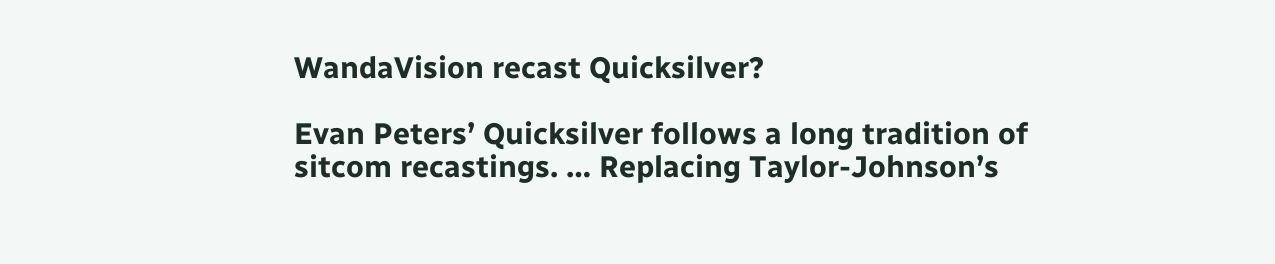WandaVision recast Quicksilver?

Evan Peters’ Quicksilver follows a long tradition of sitcom recastings. … Replacing Taylor-Johnson’s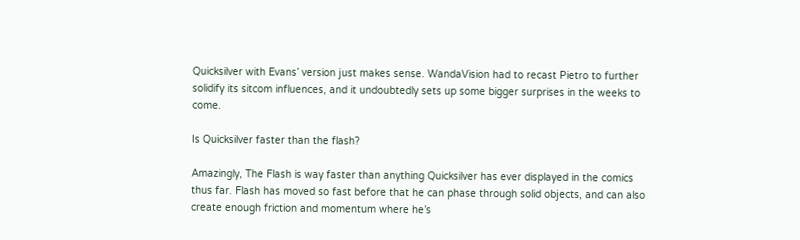Quicksilver with Evans’ version just makes sense. WandaVision had to recast Pietro to further solidify its sitcom influences, and it undoubtedly sets up some bigger surprises in the weeks to come.

Is Quicksilver faster than the flash?

Amazingly, The Flash is way faster than anything Quicksilver has ever displayed in the comics thus far. Flash has moved so fast before that he can phase through solid objects, and can also create enough friction and momentum where he’s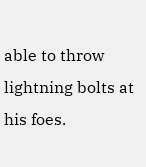able to throw lightning bolts at his foes.